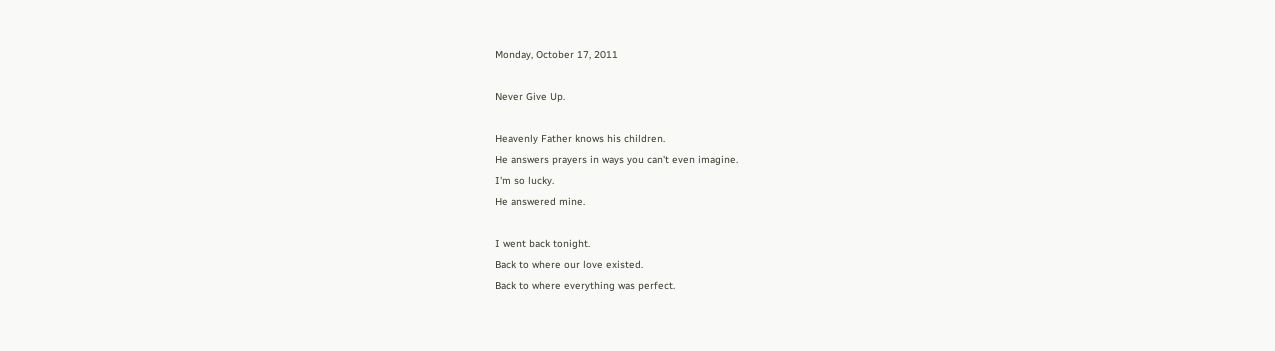Monday, October 17, 2011

Never Give Up.

Heavenly Father knows his children.
He answers prayers in ways you can't even imagine.
I'm so lucky.
He answered mine.

I went back tonight.
Back to where our love existed.
Back to where everything was perfect.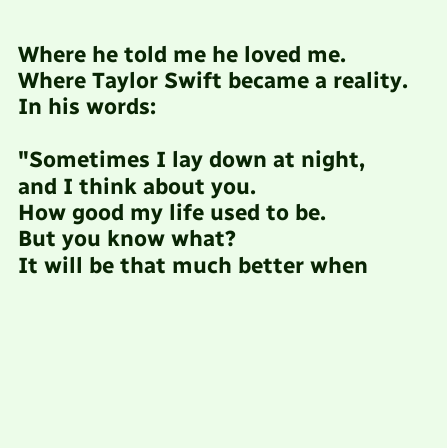Where he told me he loved me.
Where Taylor Swift became a reality.
In his words:

"Sometimes I lay down at night,
and I think about you.
How good my life used to be.
But you know what?
It will be that much better when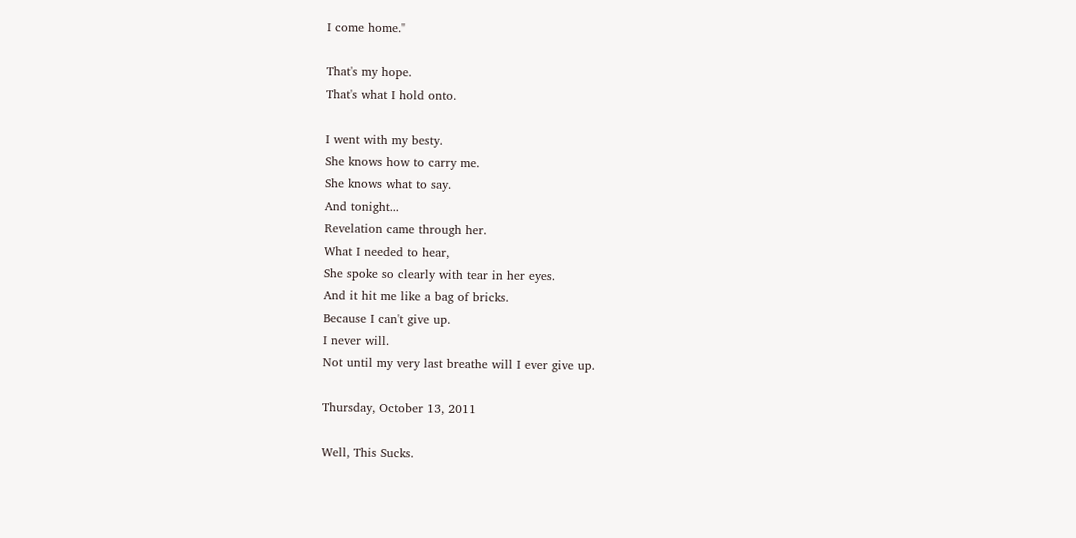I come home."

That's my hope.
That's what I hold onto.

I went with my besty.
She knows how to carry me.
She knows what to say.
And tonight...
Revelation came through her.
What I needed to hear,
She spoke so clearly with tear in her eyes.
And it hit me like a bag of bricks.
Because I can't give up.
I never will.
Not until my very last breathe will I ever give up.

Thursday, October 13, 2011

Well, This Sucks.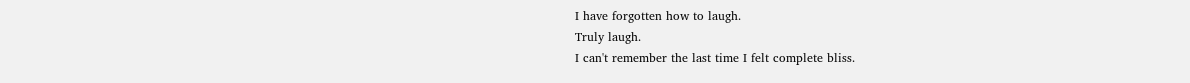I have forgotten how to laugh.
Truly laugh.
I can't remember the last time I felt complete bliss.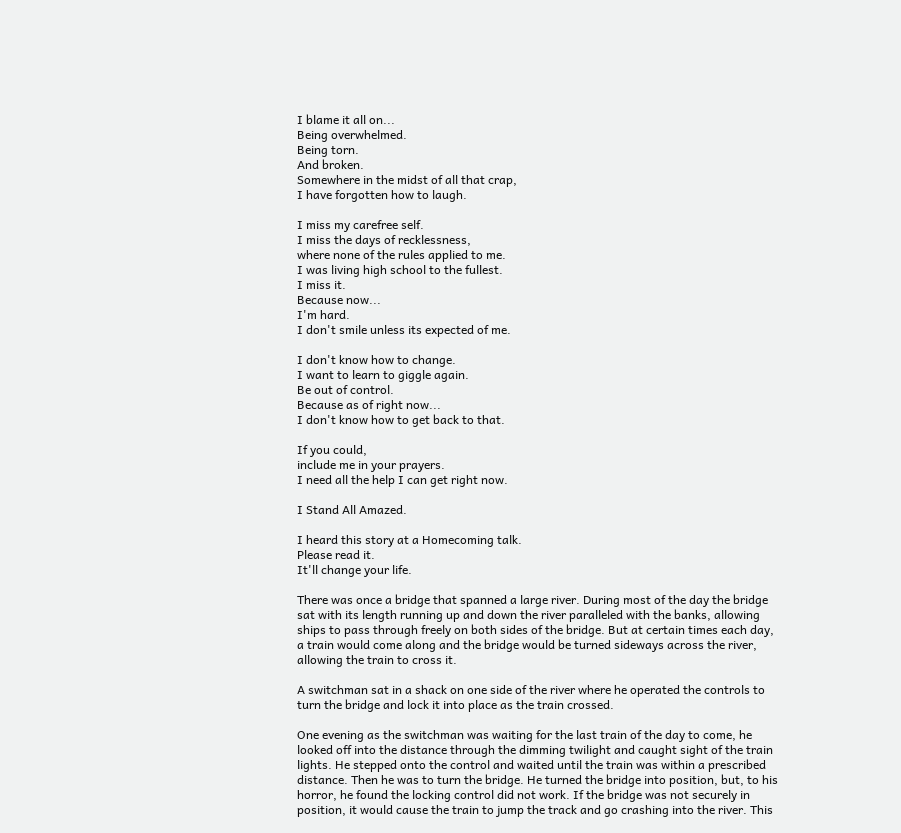I blame it all on...
Being overwhelmed.
Being torn.
And broken.
Somewhere in the midst of all that crap,
I have forgotten how to laugh.

I miss my carefree self.
I miss the days of recklessness,
where none of the rules applied to me.
I was living high school to the fullest.
I miss it.
Because now...
I'm hard.
I don't smile unless its expected of me.

I don't know how to change.
I want to learn to giggle again.
Be out of control.
Because as of right now...
I don't know how to get back to that.

If you could,
include me in your prayers.
I need all the help I can get right now.

I Stand All Amazed.

I heard this story at a Homecoming talk.
Please read it.
It'll change your life.

There was once a bridge that spanned a large river. During most of the day the bridge sat with its length running up and down the river paralleled with the banks, allowing ships to pass through freely on both sides of the bridge. But at certain times each day, a train would come along and the bridge would be turned sideways across the river, allowing the train to cross it.

A switchman sat in a shack on one side of the river where he operated the controls to turn the bridge and lock it into place as the train crossed.

One evening as the switchman was waiting for the last train of the day to come, he looked off into the distance through the dimming twilight and caught sight of the train lights. He stepped onto the control and waited until the train was within a prescribed distance. Then he was to turn the bridge. He turned the bridge into position, but, to his horror, he found the locking control did not work. If the bridge was not securely in position, it would cause the train to jump the track and go crashing into the river. This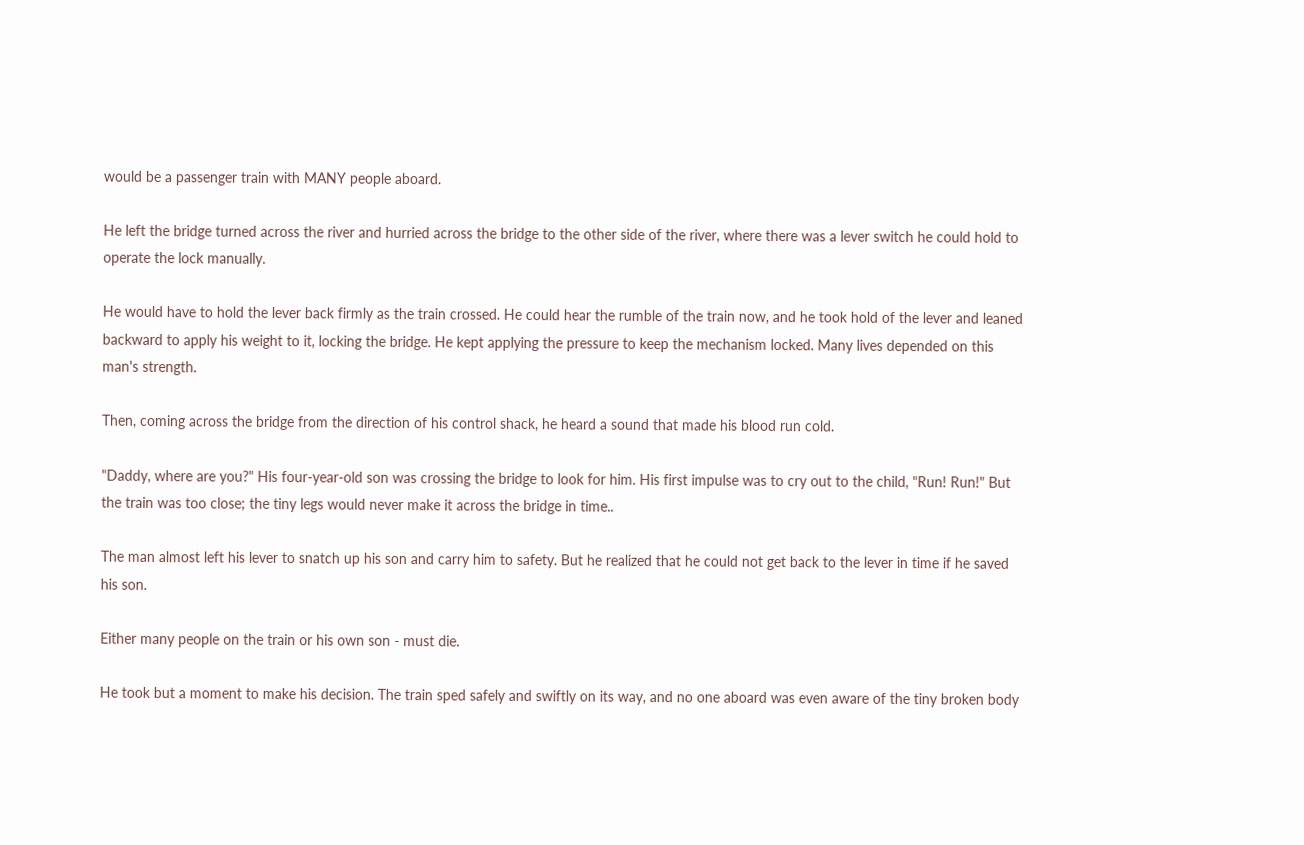would be a passenger train with MANY people aboard.

He left the bridge turned across the river and hurried across the bridge to the other side of the river, where there was a lever switch he could hold to operate the lock manually.

He would have to hold the lever back firmly as the train crossed. He could hear the rumble of the train now, and he took hold of the lever and leaned backward to apply his weight to it, locking the bridge. He kept applying the pressure to keep the mechanism locked. Many lives depended on this man's strength.

Then, coming across the bridge from the direction of his control shack, he heard a sound that made his blood run cold.

"Daddy, where are you?" His four-year-old son was crossing the bridge to look for him. His first impulse was to cry out to the child, "Run! Run!" But the train was too close; the tiny legs would never make it across the bridge in time..

The man almost left his lever to snatch up his son and carry him to safety. But he realized that he could not get back to the lever in time if he saved his son.

Either many people on the train or his own son - must die.

He took but a moment to make his decision. The train sped safely and swiftly on its way, and no one aboard was even aware of the tiny broken body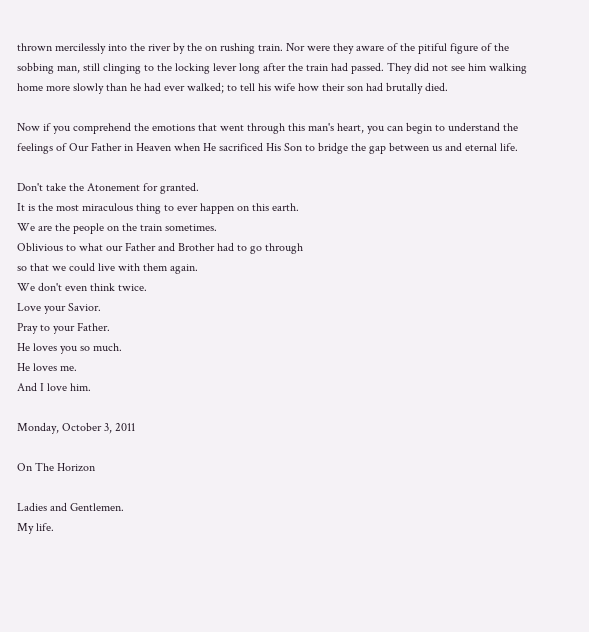thrown mercilessly into the river by the on rushing train. Nor were they aware of the pitiful figure of the sobbing man, still clinging to the locking lever long after the train had passed. They did not see him walking home more slowly than he had ever walked; to tell his wife how their son had brutally died.

Now if you comprehend the emotions that went through this man's heart, you can begin to understand the feelings of Our Father in Heaven when He sacrificed His Son to bridge the gap between us and eternal life.

Don't take the Atonement for granted.
It is the most miraculous thing to ever happen on this earth.
We are the people on the train sometimes.
Oblivious to what our Father and Brother had to go through
so that we could live with them again.
We don't even think twice.
Love your Savior.
Pray to your Father.
He loves you so much.
He loves me.
And I love him.

Monday, October 3, 2011

On The Horizon

Ladies and Gentlemen.
My life.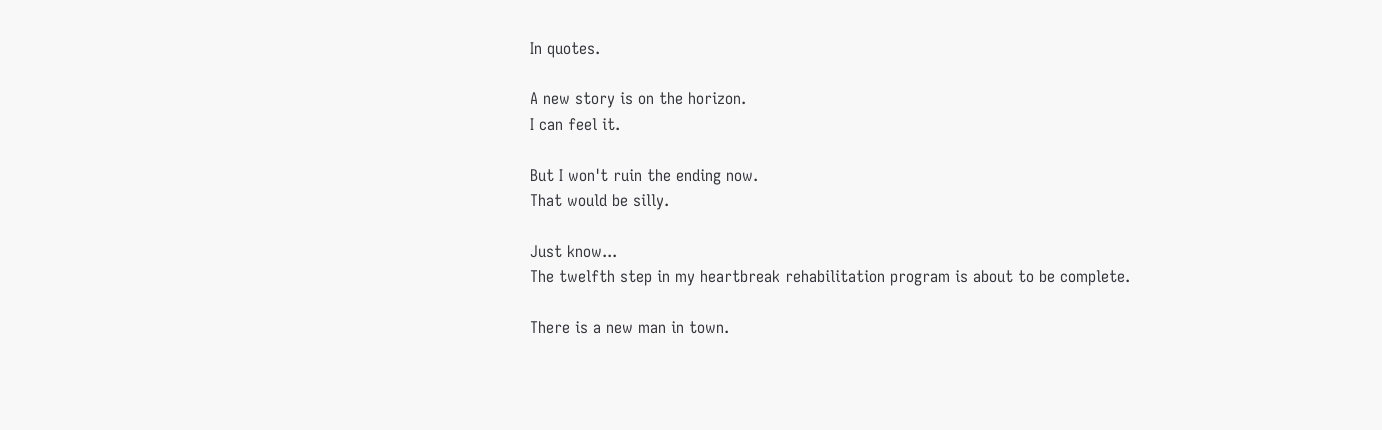In quotes.

A new story is on the horizon.
I can feel it.

But I won't ruin the ending now.
That would be silly.

Just know...
The twelfth step in my heartbreak rehabilitation program is about to be complete.

There is a new man in town.